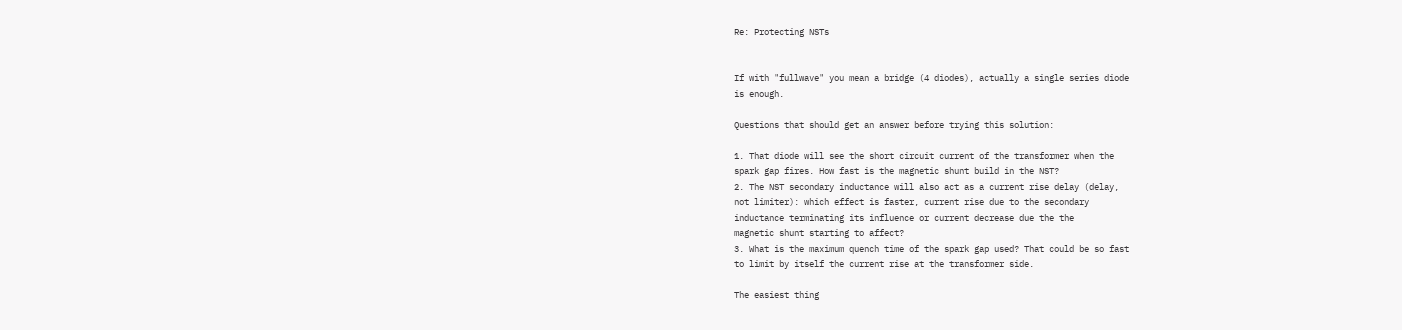Re: Protecting NSTs


If with "fullwave" you mean a bridge (4 diodes), actually a single series diode
is enough.

Questions that should get an answer before trying this solution:

1. That diode will see the short circuit current of the transformer when the
spark gap fires. How fast is the magnetic shunt build in the NST?
2. The NST secondary inductance will also act as a current rise delay (delay,
not limiter): which effect is faster, current rise due to the secondary
inductance terminating its influence or current decrease due the the
magnetic shunt starting to affect?
3. What is the maximum quench time of the spark gap used? That could be so fast
to limit by itself the current rise at the transformer side.

The easiest thing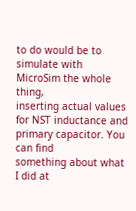to do would be to simulate with MicroSim the whole thing,
inserting actual values for NST inductance and primary capacitor. You can find
something about what I did at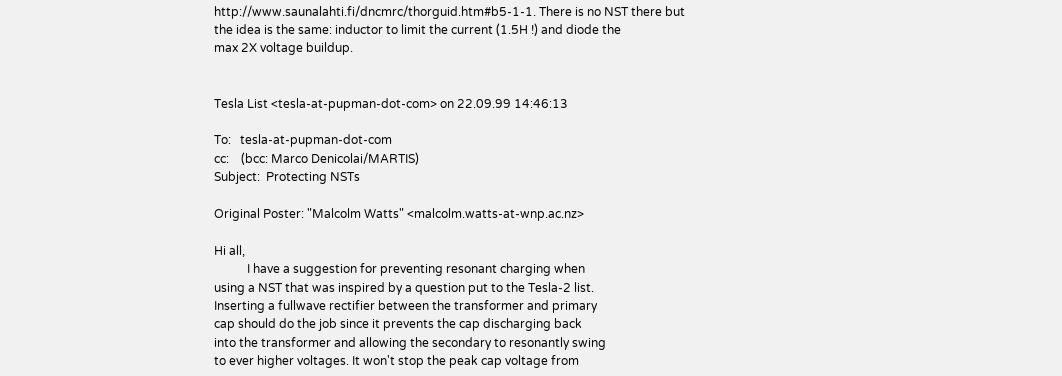http://www.saunalahti.fi/dncmrc/thorguid.htm#b5-1-1. There is no NST there but
the idea is the same: inductor to limit the current (1.5H !) and diode the
max 2X voltage buildup.


Tesla List <tesla-at-pupman-dot-com> on 22.09.99 14:46:13

To:   tesla-at-pupman-dot-com
cc:    (bcc: Marco Denicolai/MARTIS)
Subject:  Protecting NSTs

Original Poster: "Malcolm Watts" <malcolm.watts-at-wnp.ac.nz>

Hi all,
           I have a suggestion for preventing resonant charging when
using a NST that was inspired by a question put to the Tesla-2 list.
Inserting a fullwave rectifier between the transformer and primary
cap should do the job since it prevents the cap discharging back
into the transformer and allowing the secondary to resonantly swing
to ever higher voltages. It won't stop the peak cap voltage from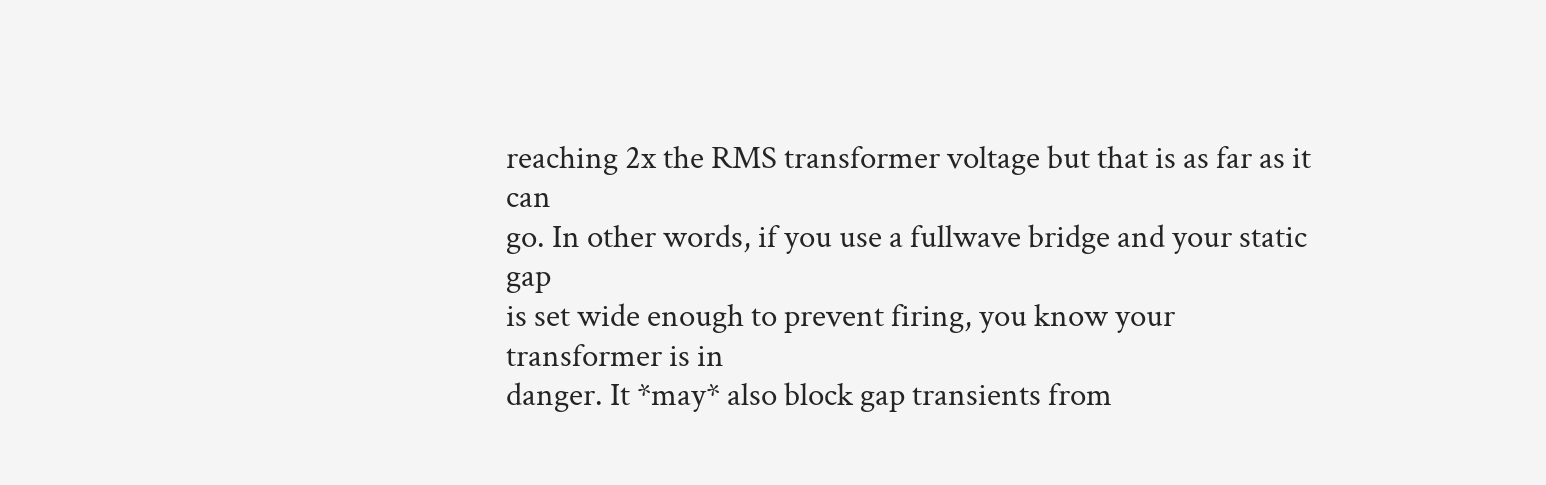reaching 2x the RMS transformer voltage but that is as far as it can
go. In other words, if you use a fullwave bridge and your static gap
is set wide enough to prevent firing, you know your transformer is in
danger. It *may* also block gap transients from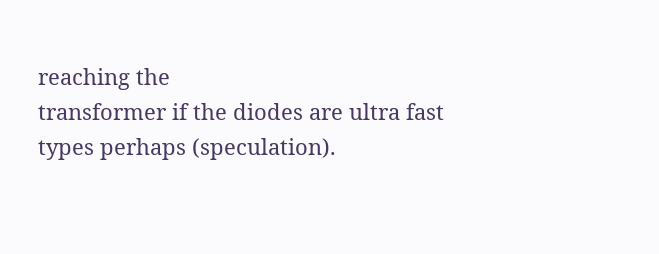reaching the
transformer if the diodes are ultra fast types perhaps (speculation).